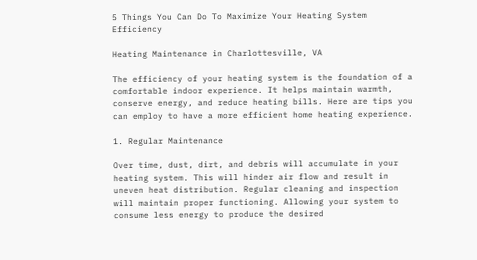5 Things You Can Do To Maximize Your Heating System Efficiency

Heating Maintenance in Charlottesville, VA

The efficiency of your heating system is the foundation of a comfortable indoor experience. It helps maintain warmth, conserve energy, and reduce heating bills. Here are tips you can employ to have a more efficient home heating experience.

1. Regular Maintenance

Over time, dust, dirt, and debris will accumulate in your heating system. This will hinder air flow and result in uneven heat distribution. Regular cleaning and inspection will maintain proper functioning. Allowing your system to consume less energy to produce the desired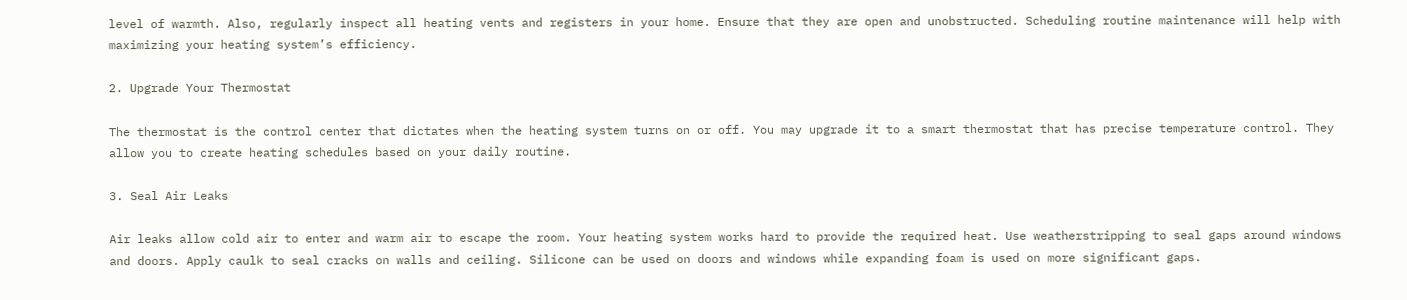level of warmth. Also, regularly inspect all heating vents and registers in your home. Ensure that they are open and unobstructed. Scheduling routine maintenance will help with maximizing your heating system’s efficiency.

2. Upgrade Your Thermostat

The thermostat is the control center that dictates when the heating system turns on or off. You may upgrade it to a smart thermostat that has precise temperature control. They allow you to create heating schedules based on your daily routine.

3. Seal Air Leaks

Air leaks allow cold air to enter and warm air to escape the room. Your heating system works hard to provide the required heat. Use weatherstripping to seal gaps around windows and doors. Apply caulk to seal cracks on walls and ceiling. Silicone can be used on doors and windows while expanding foam is used on more significant gaps.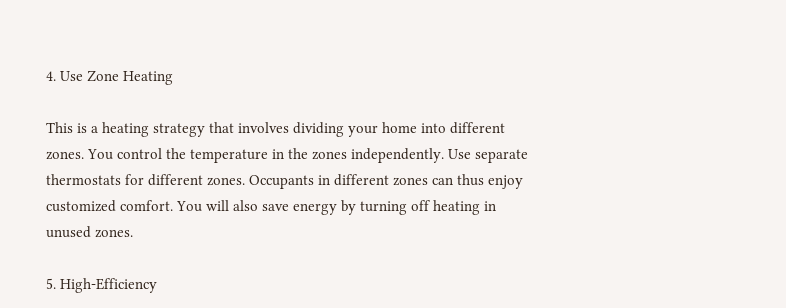4. Use Zone Heating

This is a heating strategy that involves dividing your home into different zones. You control the temperature in the zones independently. Use separate thermostats for different zones. Occupants in different zones can thus enjoy customized comfort. You will also save energy by turning off heating in unused zones.

5. High-Efficiency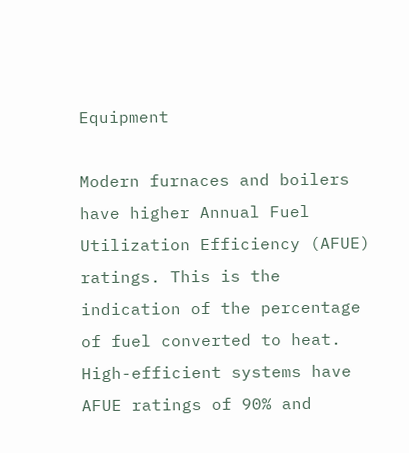Equipment

Modern furnaces and boilers have higher Annual Fuel Utilization Efficiency (AFUE) ratings. This is the indication of the percentage of fuel converted to heat. High-efficient systems have AFUE ratings of 90% and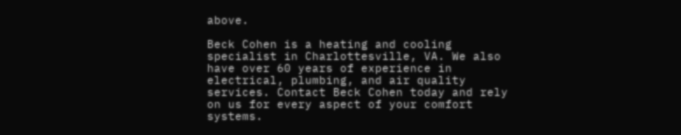above.

Beck Cohen is a heating and cooling specialist in Charlottesville, VA. We also have over 60 years of experience in electrical, plumbing, and air quality services. Contact Beck Cohen today and rely on us for every aspect of your comfort systems.